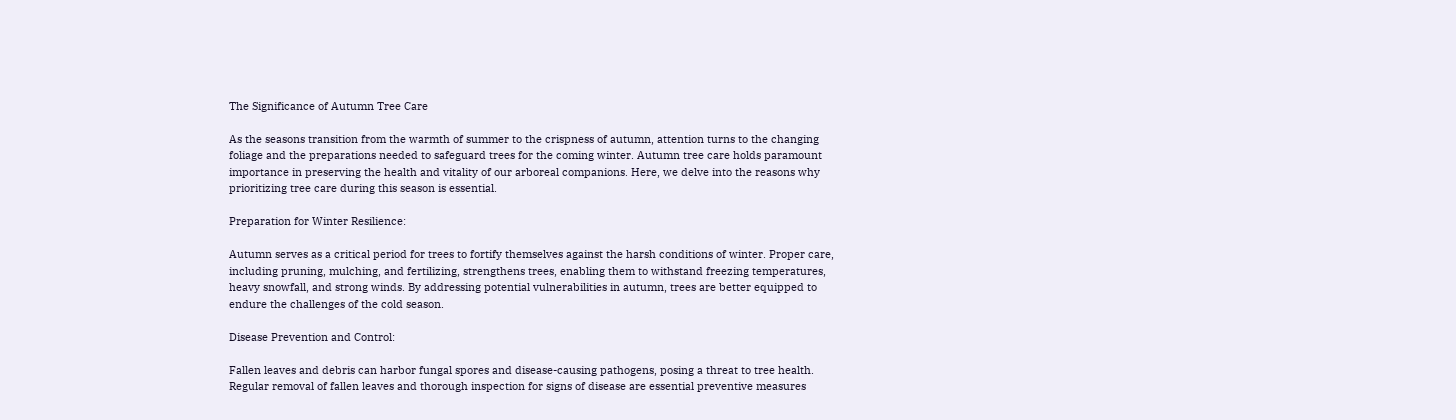The Significance of Autumn Tree Care

As the seasons transition from the warmth of summer to the crispness of autumn, attention turns to the changing foliage and the preparations needed to safeguard trees for the coming winter. Autumn tree care holds paramount importance in preserving the health and vitality of our arboreal companions. Here, we delve into the reasons why prioritizing tree care during this season is essential.

Preparation for Winter Resilience:

Autumn serves as a critical period for trees to fortify themselves against the harsh conditions of winter. Proper care, including pruning, mulching, and fertilizing, strengthens trees, enabling them to withstand freezing temperatures, heavy snowfall, and strong winds. By addressing potential vulnerabilities in autumn, trees are better equipped to endure the challenges of the cold season.

Disease Prevention and Control:

Fallen leaves and debris can harbor fungal spores and disease-causing pathogens, posing a threat to tree health. Regular removal of fallen leaves and thorough inspection for signs of disease are essential preventive measures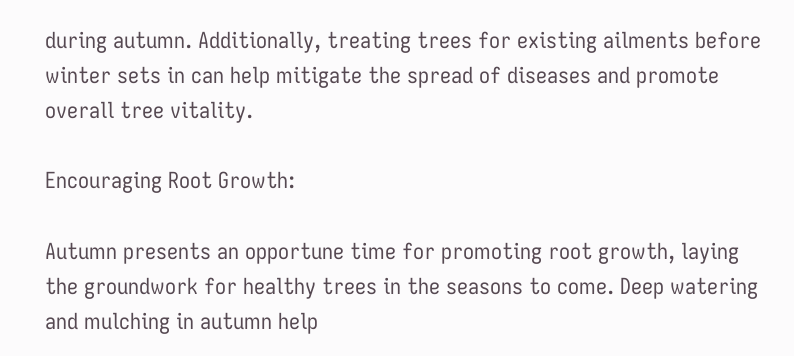during autumn. Additionally, treating trees for existing ailments before winter sets in can help mitigate the spread of diseases and promote overall tree vitality.

Encouraging Root Growth:

Autumn presents an opportune time for promoting root growth, laying the groundwork for healthy trees in the seasons to come. Deep watering and mulching in autumn help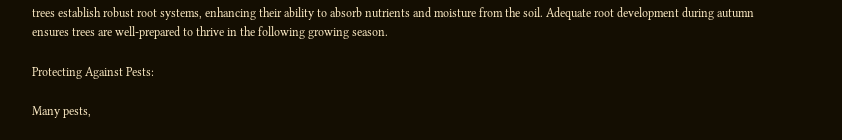trees establish robust root systems, enhancing their ability to absorb nutrients and moisture from the soil. Adequate root development during autumn ensures trees are well-prepared to thrive in the following growing season.

Protecting Against Pests:

Many pests,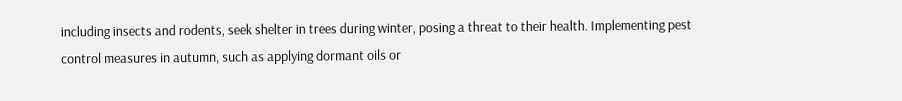including insects and rodents, seek shelter in trees during winter, posing a threat to their health. Implementing pest control measures in autumn, such as applying dormant oils or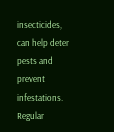insecticides, can help deter pests and prevent infestations. Regular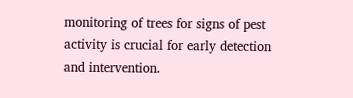monitoring of trees for signs of pest activity is crucial for early detection and intervention.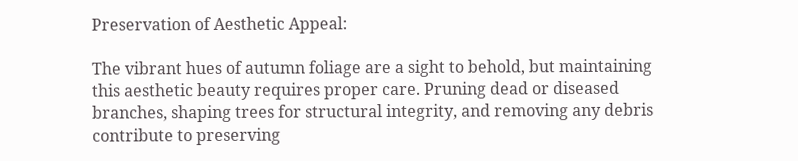Preservation of Aesthetic Appeal:

The vibrant hues of autumn foliage are a sight to behold, but maintaining this aesthetic beauty requires proper care. Pruning dead or diseased branches, shaping trees for structural integrity, and removing any debris contribute to preserving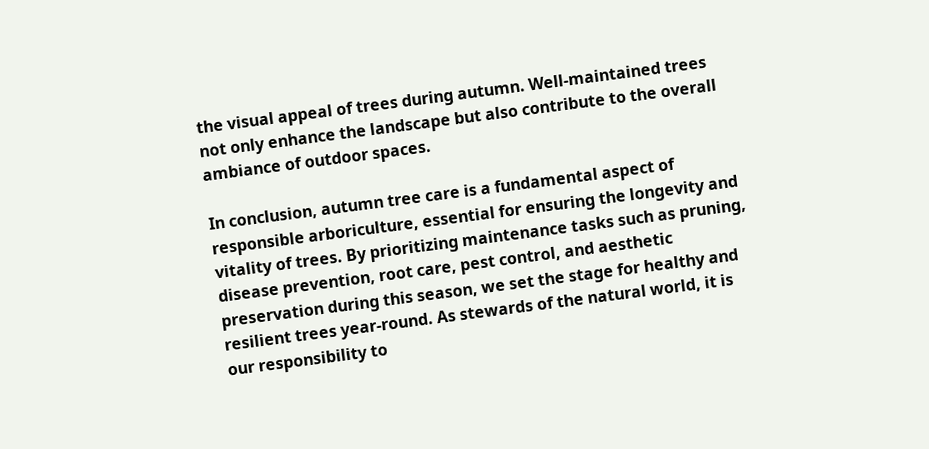the visual appeal of trees during autumn. Well-maintained trees not only enhance the landscape but also contribute to the overall ambiance of outdoor spaces.

In conclusion, autumn tree care is a fundamental aspect of responsible arboriculture, essential for ensuring the longevity and vitality of trees. By prioritizing maintenance tasks such as pruning, disease prevention, root care, pest control, and aesthetic preservation during this season, we set the stage for healthy and resilient trees year-round. As stewards of the natural world, it is our responsibility to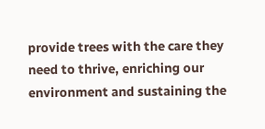provide trees with the care they need to thrive, enriching our environment and sustaining the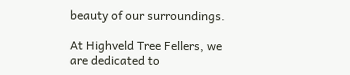beauty of our surroundings.

At Highveld Tree Fellers, we are dedicated to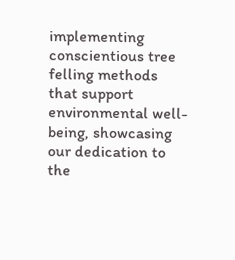implementing conscientious tree felling methods that support environmental well-being, showcasing our dedication to the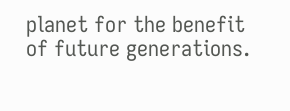planet for the benefit of future generations.